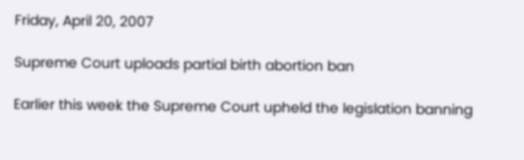Friday, April 20, 2007

Supreme Court uploads partial birth abortion ban

Earlier this week the Supreme Court upheld the legislation banning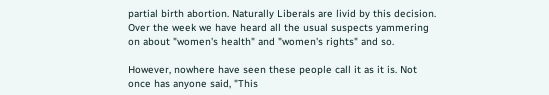partial birth abortion. Naturally Liberals are livid by this decision. Over the week we have heard all the usual suspects yammering on about "women's health" and "women's rights" and so.

However, nowhere have seen these people call it as it is. Not once has anyone said, "This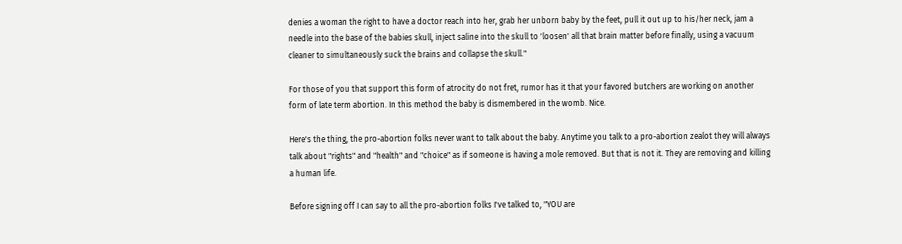denies a woman the right to have a doctor reach into her, grab her unborn baby by the feet, pull it out up to his/her neck, jam a needle into the base of the babies skull, inject saline into the skull to 'loosen' all that brain matter before finally, using a vacuum cleaner to simultaneously suck the brains and collapse the skull."

For those of you that support this form of atrocity do not fret, rumor has it that your favored butchers are working on another form of late term abortion. In this method the baby is dismembered in the womb. Nice.

Here's the thing, the pro-abortion folks never want to talk about the baby. Anytime you talk to a pro-abortion zealot they will always talk about "rights" and "health" and "choice" as if someone is having a mole removed. But that is not it. They are removing and killing a human life.

Before signing off I can say to all the pro-abortion folks I've talked to, "YOU are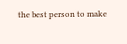the best person to make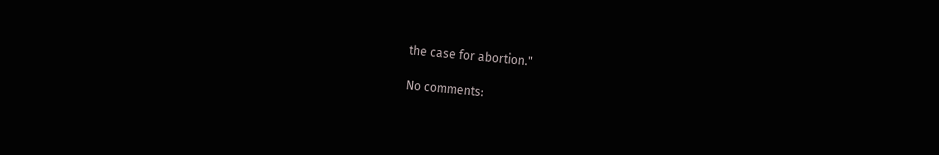the case for abortion."

No comments: